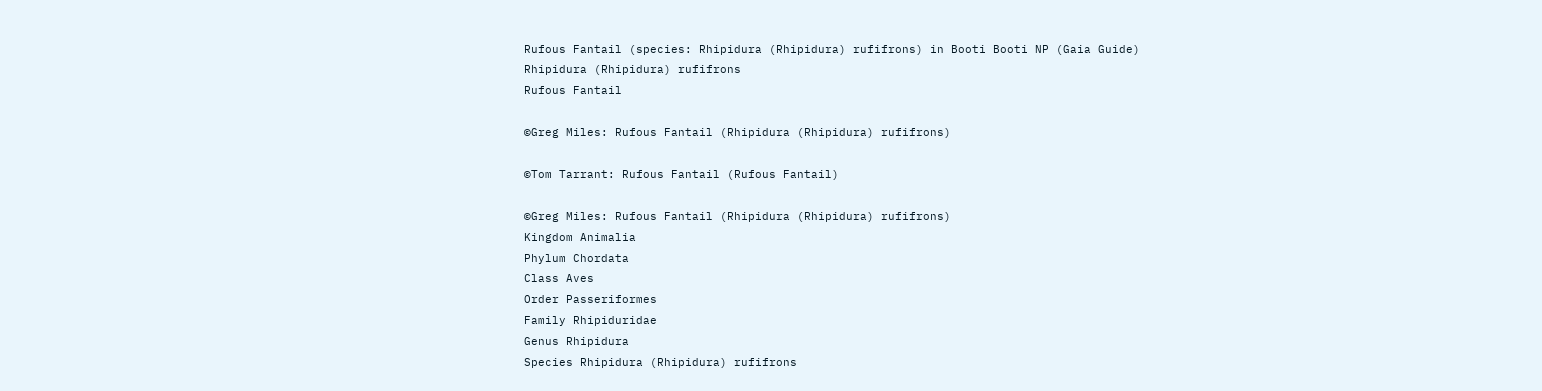Rufous Fantail (species: Rhipidura (Rhipidura) rufifrons) in Booti Booti NP (Gaia Guide)
Rhipidura (Rhipidura) rufifrons
Rufous Fantail

©Greg Miles: Rufous Fantail (Rhipidura (Rhipidura) rufifrons)

©Tom Tarrant: Rufous Fantail (Rufous Fantail)

©Greg Miles: Rufous Fantail (Rhipidura (Rhipidura) rufifrons)
Kingdom Animalia
Phylum Chordata
Class Aves
Order Passeriformes
Family Rhipiduridae
Genus Rhipidura
Species Rhipidura (Rhipidura) rufifrons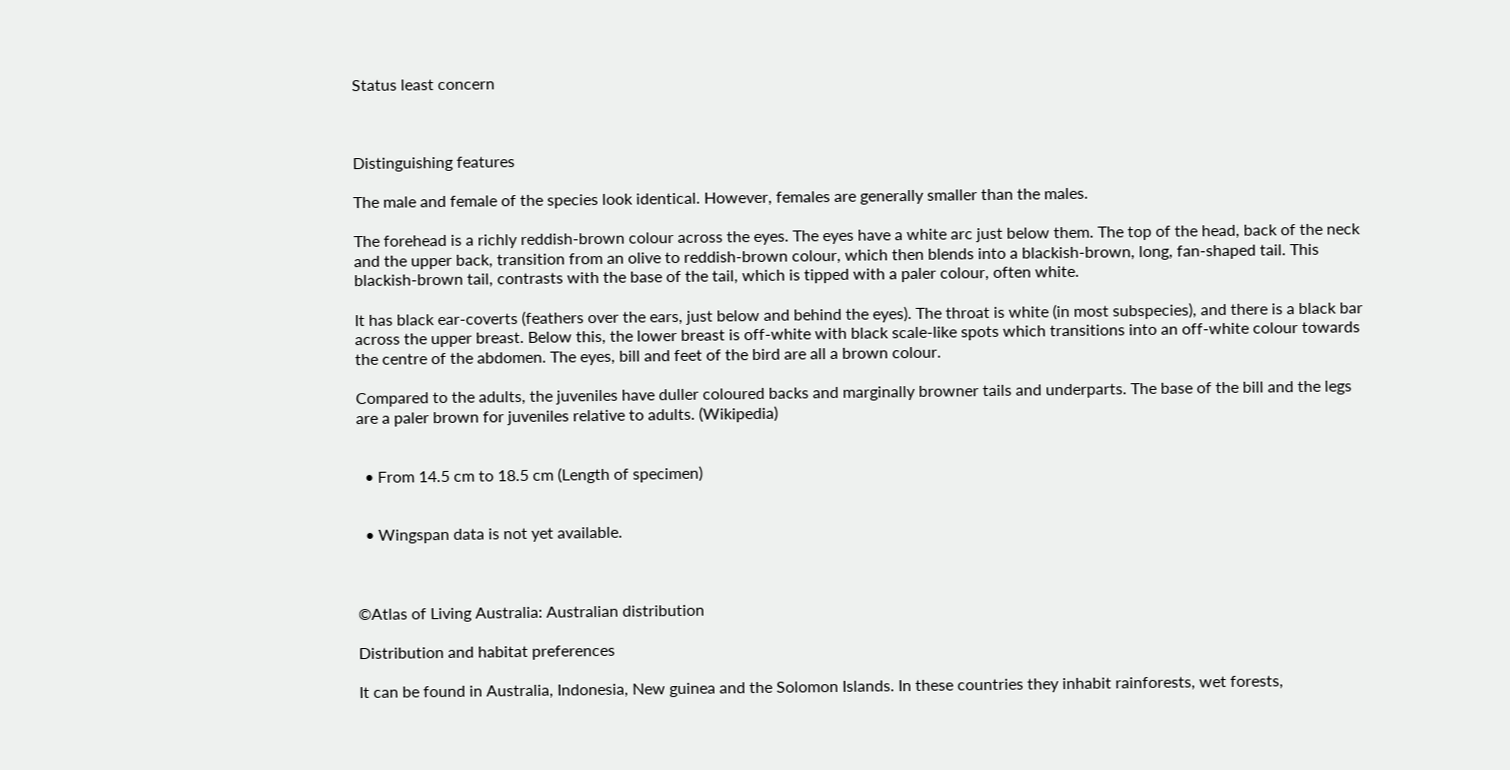Status least concern



Distinguishing features

The male and female of the species look identical. However, females are generally smaller than the males.

The forehead is a richly reddish-brown colour across the eyes. The eyes have a white arc just below them. The top of the head, back of the neck and the upper back, transition from an olive to reddish-brown colour, which then blends into a blackish-brown, long, fan-shaped tail. This blackish-brown tail, contrasts with the base of the tail, which is tipped with a paler colour, often white.

It has black ear-coverts (feathers over the ears, just below and behind the eyes). The throat is white (in most subspecies), and there is a black bar across the upper breast. Below this, the lower breast is off-white with black scale-like spots which transitions into an off-white colour towards the centre of the abdomen. The eyes, bill and feet of the bird are all a brown colour.

Compared to the adults, the juveniles have duller coloured backs and marginally browner tails and underparts. The base of the bill and the legs are a paler brown for juveniles relative to adults. (Wikipedia)


  • From 14.5 cm to 18.5 cm (Length of specimen)


  • Wingspan data is not yet available.



©Atlas of Living Australia: Australian distribution

Distribution and habitat preferences

It can be found in Australia, Indonesia, New guinea and the Solomon Islands. In these countries they inhabit rainforests, wet forests,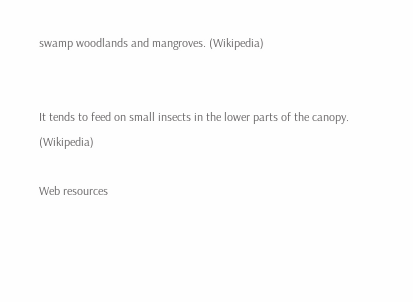swamp woodlands and mangroves. (Wikipedia)


It tends to feed on small insects in the lower parts of the canopy. (Wikipedia)

Web resources